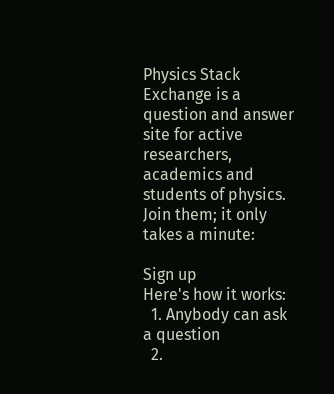Physics Stack Exchange is a question and answer site for active researchers, academics and students of physics. Join them; it only takes a minute:

Sign up
Here's how it works:
  1. Anybody can ask a question
  2.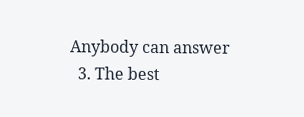Anybody can answer
  3. The best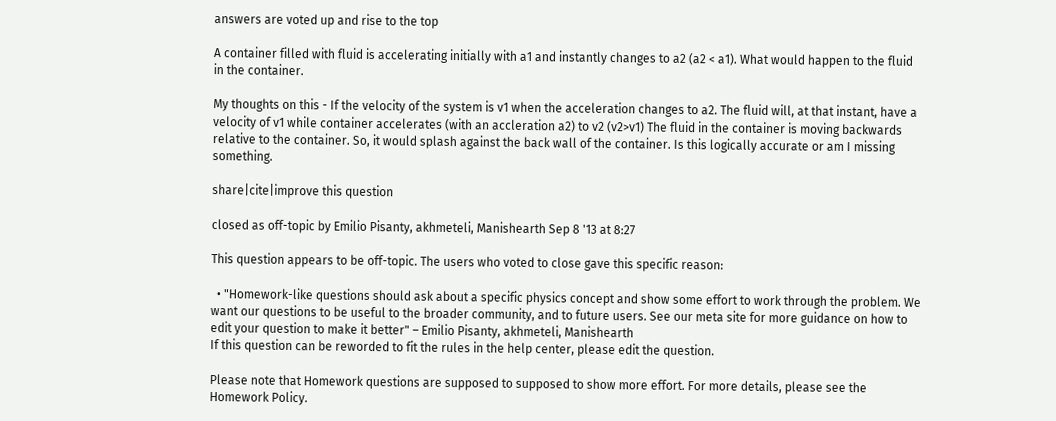answers are voted up and rise to the top

A container filled with fluid is accelerating initially with a1 and instantly changes to a2 (a2 < a1). What would happen to the fluid in the container.

My thoughts on this - If the velocity of the system is v1 when the acceleration changes to a2. The fluid will, at that instant, have a velocity of v1 while container accelerates (with an accleration a2) to v2 (v2>v1) The fluid in the container is moving backwards relative to the container. So, it would splash against the back wall of the container. Is this logically accurate or am I missing something.

share|cite|improve this question

closed as off-topic by Emilio Pisanty, akhmeteli, Manishearth Sep 8 '13 at 8:27

This question appears to be off-topic. The users who voted to close gave this specific reason:

  • "Homework-like questions should ask about a specific physics concept and show some effort to work through the problem. We want our questions to be useful to the broader community, and to future users. See our meta site for more guidance on how to edit your question to make it better" – Emilio Pisanty, akhmeteli, Manishearth
If this question can be reworded to fit the rules in the help center, please edit the question.

Please note that Homework questions are supposed to supposed to show more effort. For more details, please see the Homework Policy.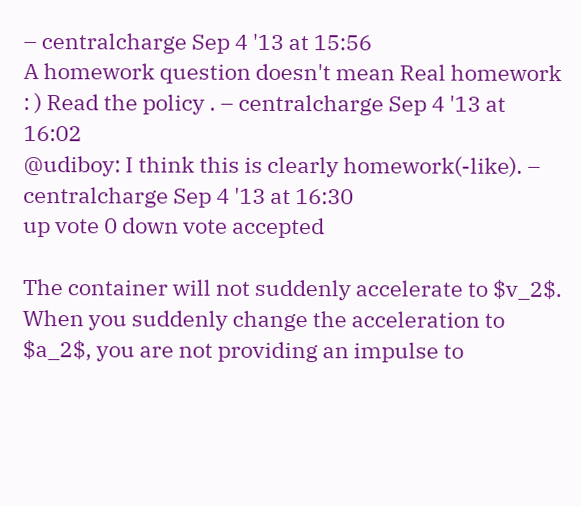– centralcharge Sep 4 '13 at 15:56
A homework question doesn't mean Real homework : ) Read the policy . – centralcharge Sep 4 '13 at 16:02
@udiboy: I think this is clearly homework(-like). – centralcharge Sep 4 '13 at 16:30
up vote 0 down vote accepted

The container will not suddenly accelerate to $v_2$. When you suddenly change the acceleration to $a_2$, you are not providing an impulse to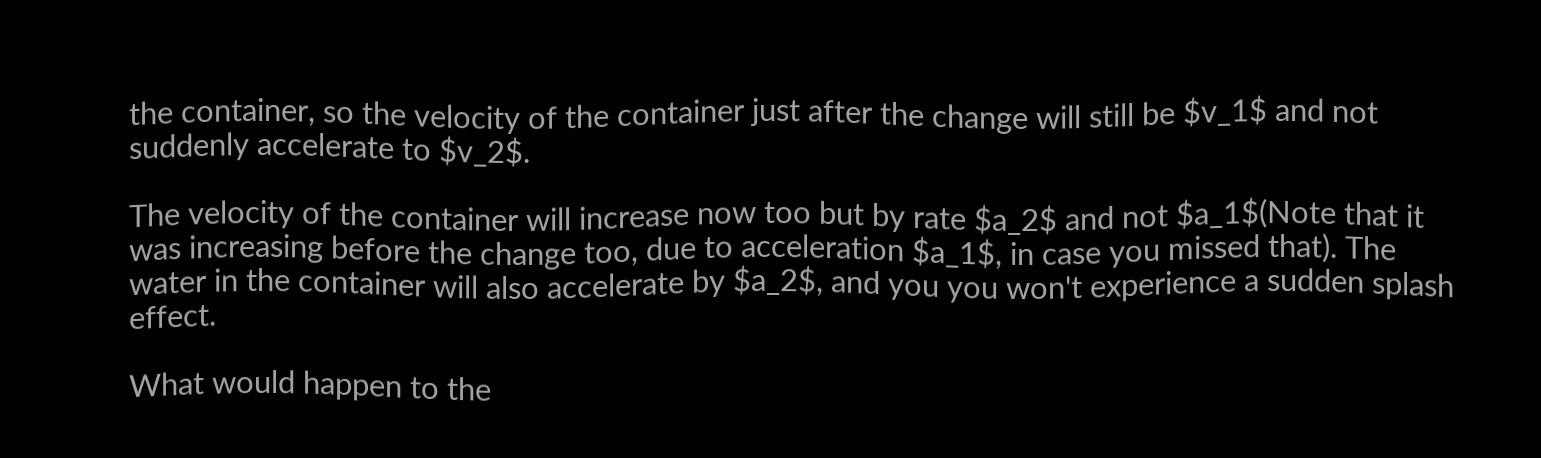the container, so the velocity of the container just after the change will still be $v_1$ and not suddenly accelerate to $v_2$.

The velocity of the container will increase now too but by rate $a_2$ and not $a_1$(Note that it was increasing before the change too, due to acceleration $a_1$, in case you missed that). The water in the container will also accelerate by $a_2$, and you you won't experience a sudden splash effect.

What would happen to the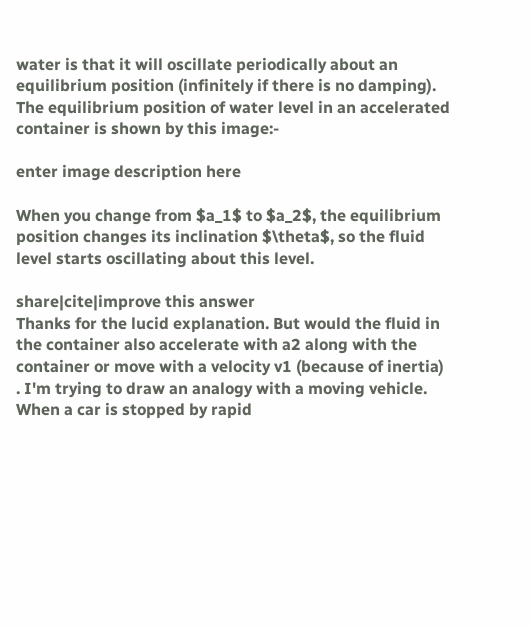water is that it will oscillate periodically about an equilibrium position (infinitely if there is no damping). The equilibrium position of water level in an accelerated container is shown by this image:-

enter image description here

When you change from $a_1$ to $a_2$, the equilibrium position changes its inclination $\theta$, so the fluid level starts oscillating about this level.

share|cite|improve this answer
Thanks for the lucid explanation. But would the fluid in the container also accelerate with a2 along with the container or move with a velocity v1 (because of inertia) . I'm trying to draw an analogy with a moving vehicle. When a car is stopped by rapid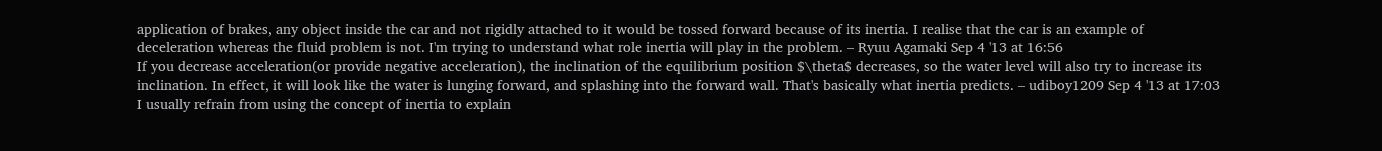application of brakes, any object inside the car and not rigidly attached to it would be tossed forward because of its inertia. I realise that the car is an example of deceleration whereas the fluid problem is not. I'm trying to understand what role inertia will play in the problem. – Ryuu Agamaki Sep 4 '13 at 16:56
If you decrease acceleration(or provide negative acceleration), the inclination of the equilibrium position $\theta$ decreases, so the water level will also try to increase its inclination. In effect, it will look like the water is lunging forward, and splashing into the forward wall. That's basically what inertia predicts. – udiboy1209 Sep 4 '13 at 17:03
I usually refrain from using the concept of inertia to explain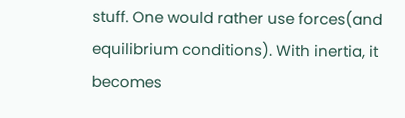stuff. One would rather use forces(and equilibrium conditions). With inertia, it becomes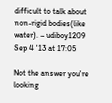difficult to talk about non-rigid bodies(like water). – udiboy1209 Sep 4 '13 at 17:05

Not the answer you're looking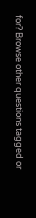for? Browse other questions tagged or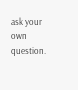ask your own question.